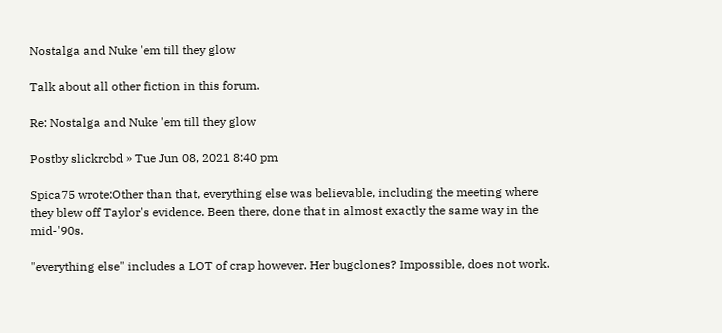Nostalga and Nuke 'em till they glow

Talk about all other fiction in this forum.

Re: Nostalga and Nuke 'em till they glow

Postby slickrcbd » Tue Jun 08, 2021 8:40 pm

Spica75 wrote:Other than that, everything else was believable, including the meeting where they blew off Taylor's evidence. Been there, done that in almost exactly the same way in the mid-'90s.

"everything else" includes a LOT of crap however. Her bugclones? Impossible, does not work.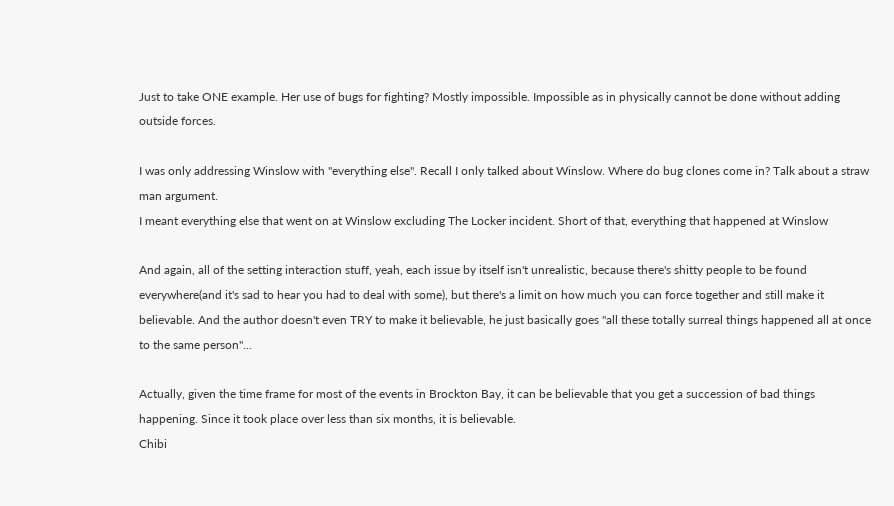Just to take ONE example. Her use of bugs for fighting? Mostly impossible. Impossible as in physically cannot be done without adding outside forces.

I was only addressing Winslow with "everything else". Recall I only talked about Winslow. Where do bug clones come in? Talk about a straw man argument.
I meant everything else that went on at Winslow excluding The Locker incident. Short of that, everything that happened at Winslow

And again, all of the setting interaction stuff, yeah, each issue by itself isn't unrealistic, because there's shitty people to be found everywhere(and it's sad to hear you had to deal with some), but there's a limit on how much you can force together and still make it believable. And the author doesn't even TRY to make it believable, he just basically goes "all these totally surreal things happened all at once to the same person"...

Actually, given the time frame for most of the events in Brockton Bay, it can be believable that you get a succession of bad things happening. Since it took place over less than six months, it is believable.
Chibi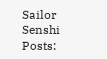Sailor Senshi
Posts: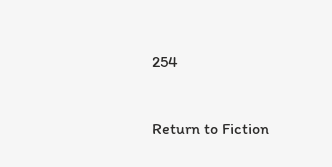254


Return to Fiction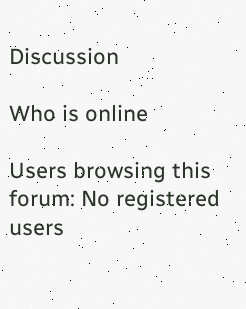Discussion

Who is online

Users browsing this forum: No registered users